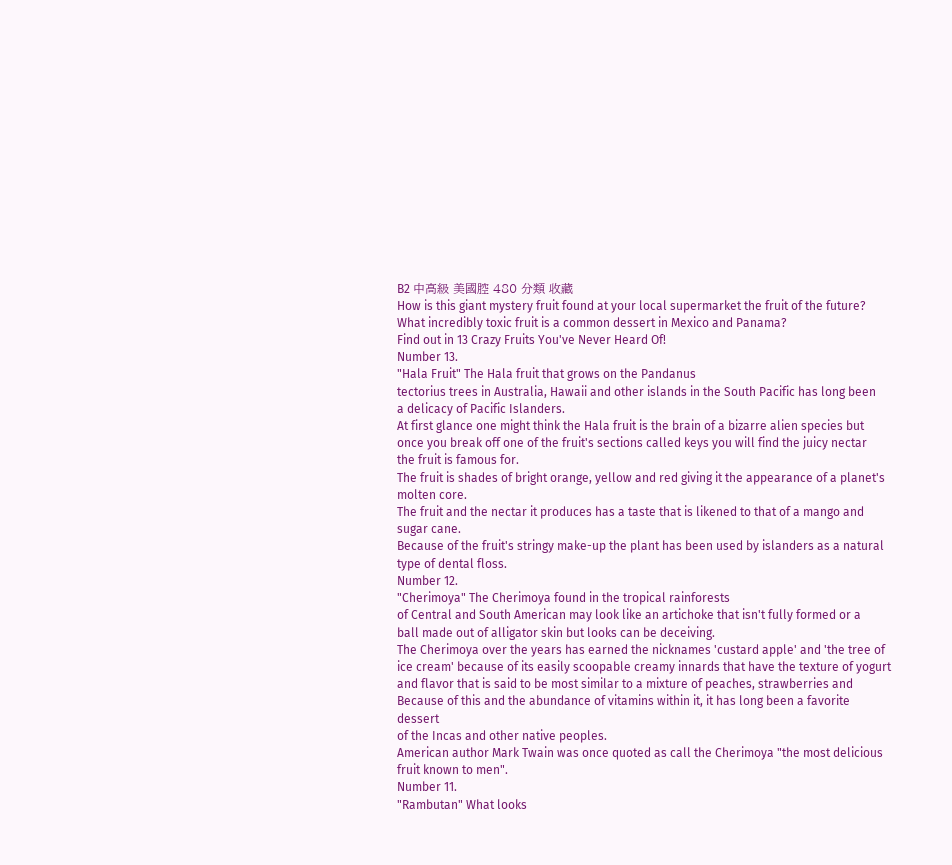B2 中高級 美國腔 480 分類 收藏
How is this giant mystery fruit found at your local supermarket the fruit of the future?
What incredibly toxic fruit is a common dessert in Mexico and Panama?
Find out in 13 Crazy Fruits You've Never Heard Of!
Number 13.
"Hala Fruit" The Hala fruit that grows on the Pandanus
tectorius trees in Australia, Hawaii and other islands in the South Pacific has long been
a delicacy of Pacific Islanders.
At first glance one might think the Hala fruit is the brain of a bizarre alien species but
once you break off one of the fruit's sections called keys you will find the juicy nectar
the fruit is famous for.
The fruit is shades of bright orange, yellow and red giving it the appearance of a planet's
molten core.
The fruit and the nectar it produces has a taste that is likened to that of a mango and
sugar cane.
Because of the fruit's stringy make-up the plant has been used by islanders as a natural
type of dental floss.
Number 12.
"Cherimoya" The Cherimoya found in the tropical rainforests
of Central and South American may look like an artichoke that isn't fully formed or a
ball made out of alligator skin but looks can be deceiving.
The Cherimoya over the years has earned the nicknames 'custard apple' and 'the tree of
ice cream' because of its easily scoopable creamy innards that have the texture of yogurt
and flavor that is said to be most similar to a mixture of peaches, strawberries and
Because of this and the abundance of vitamins within it, it has long been a favorite dessert
of the Incas and other native peoples.
American author Mark Twain was once quoted as call the Cherimoya "the most delicious
fruit known to men".
Number 11.
"Rambutan" What looks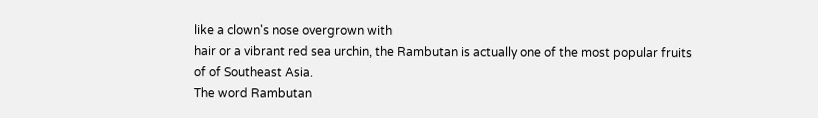like a clown's nose overgrown with
hair or a vibrant red sea urchin, the Rambutan is actually one of the most popular fruits
of of Southeast Asia.
The word Rambutan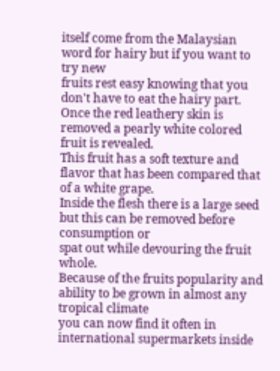itself come from the Malaysian word for hairy but if you want to try new
fruits rest easy knowing that you don't have to eat the hairy part.
Once the red leathery skin is removed a pearly white colored fruit is revealed.
This fruit has a soft texture and flavor that has been compared that of a white grape.
Inside the flesh there is a large seed but this can be removed before consumption or
spat out while devouring the fruit whole.
Because of the fruits popularity and ability to be grown in almost any tropical climate
you can now find it often in international supermarkets inside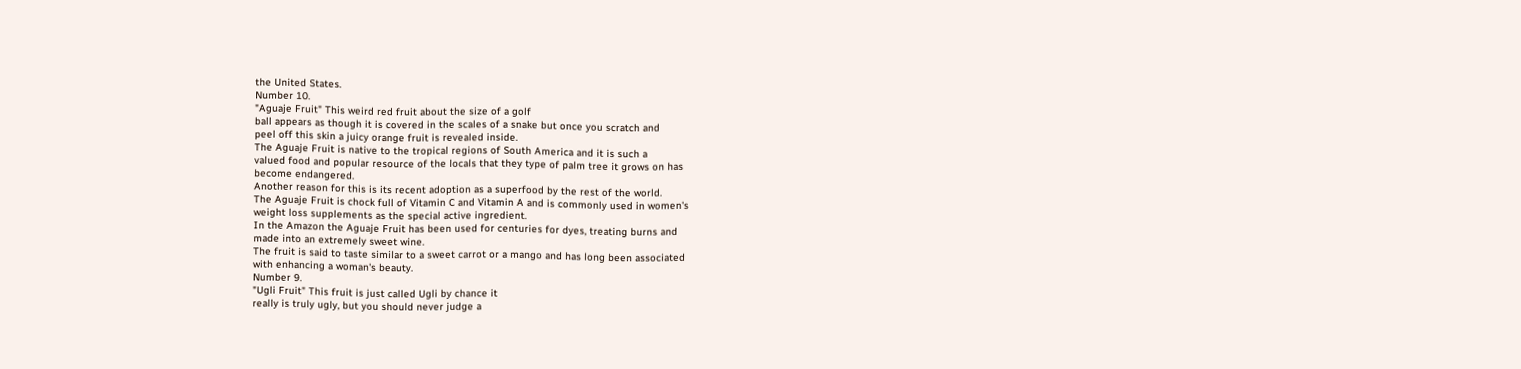the United States.
Number 10.
"Aguaje Fruit" This weird red fruit about the size of a golf
ball appears as though it is covered in the scales of a snake but once you scratch and
peel off this skin a juicy orange fruit is revealed inside.
The Aguaje Fruit is native to the tropical regions of South America and it is such a
valued food and popular resource of the locals that they type of palm tree it grows on has
become endangered.
Another reason for this is its recent adoption as a superfood by the rest of the world.
The Aguaje Fruit is chock full of Vitamin C and Vitamin A and is commonly used in women's
weight loss supplements as the special active ingredient.
In the Amazon the Aguaje Fruit has been used for centuries for dyes, treating burns and
made into an extremely sweet wine.
The fruit is said to taste similar to a sweet carrot or a mango and has long been associated
with enhancing a woman's beauty.
Number 9.
"Ugli Fruit" This fruit is just called Ugli by chance it
really is truly ugly, but you should never judge a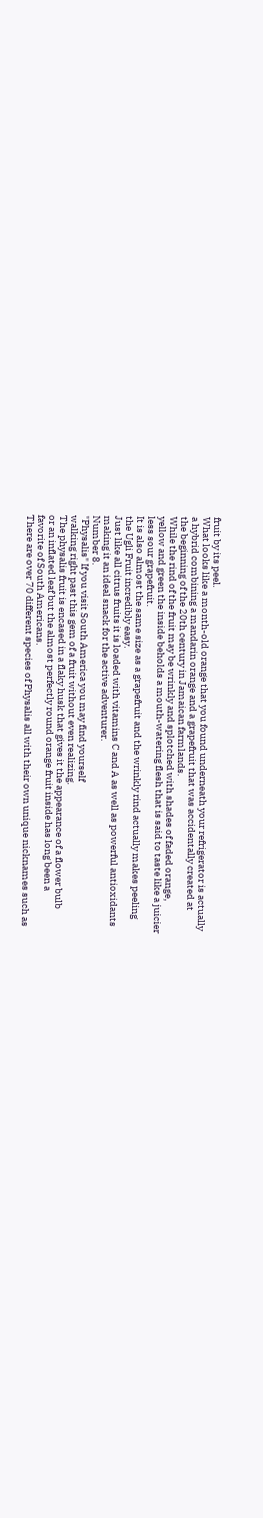fruit by its peel.
What looks like a month-old orange that you found underneath your refrigerator is actually
a hybrid combining a mandarin orange and a grapefruit that was accidentally created at
the beginning of the 20th century in Jamaican farmlands.
While the rind of the fruit may be wrinkly and splotched with shades of faded orange,
yellow and green the inside beholds a mouth-watering flesh that is said to taste like a juicier
less sour grapefruit.
It is also almost the same size as a grapefruit and the wrinkly rind actually makes peeling
the Ugli Fruit incredibly easy.
Just like all citrus fruits it is loaded with vitamins C and A as well as powerful antioxidants
making it an ideal snack for the active adventurer.
Number 8.
"Physalis" If you visit South America you may find yourself
walking right past this gem of a fruit without even realizing.
The physalis fruit is encased in a flaky husk that gives it the appearance of a flower bulb
or an inflated leaf but the almost perfectly round orange fruit inside has long been a
favorite of South Americans.
There are over 70 different species of Physalis all with their own unique nicknames such as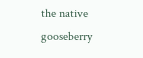the native gooseberry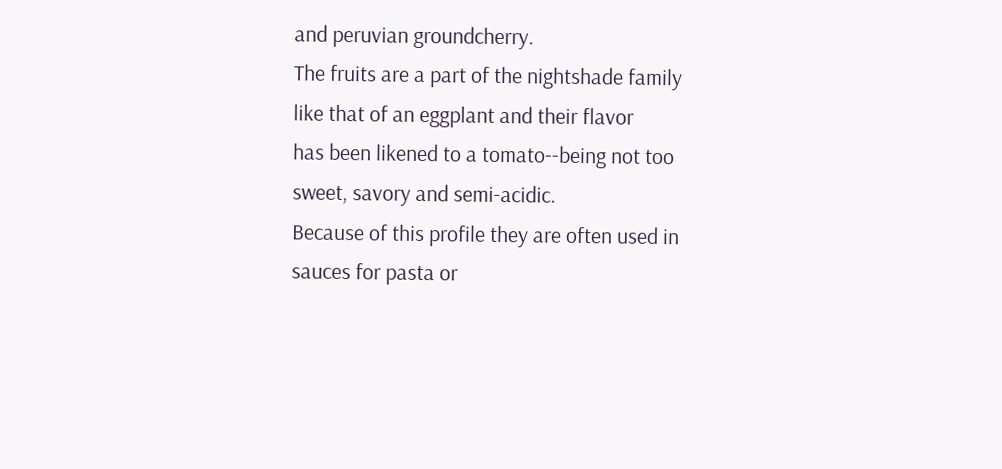and peruvian groundcherry.
The fruits are a part of the nightshade family like that of an eggplant and their flavor
has been likened to a tomato--being not too sweet, savory and semi-acidic.
Because of this profile they are often used in sauces for pasta or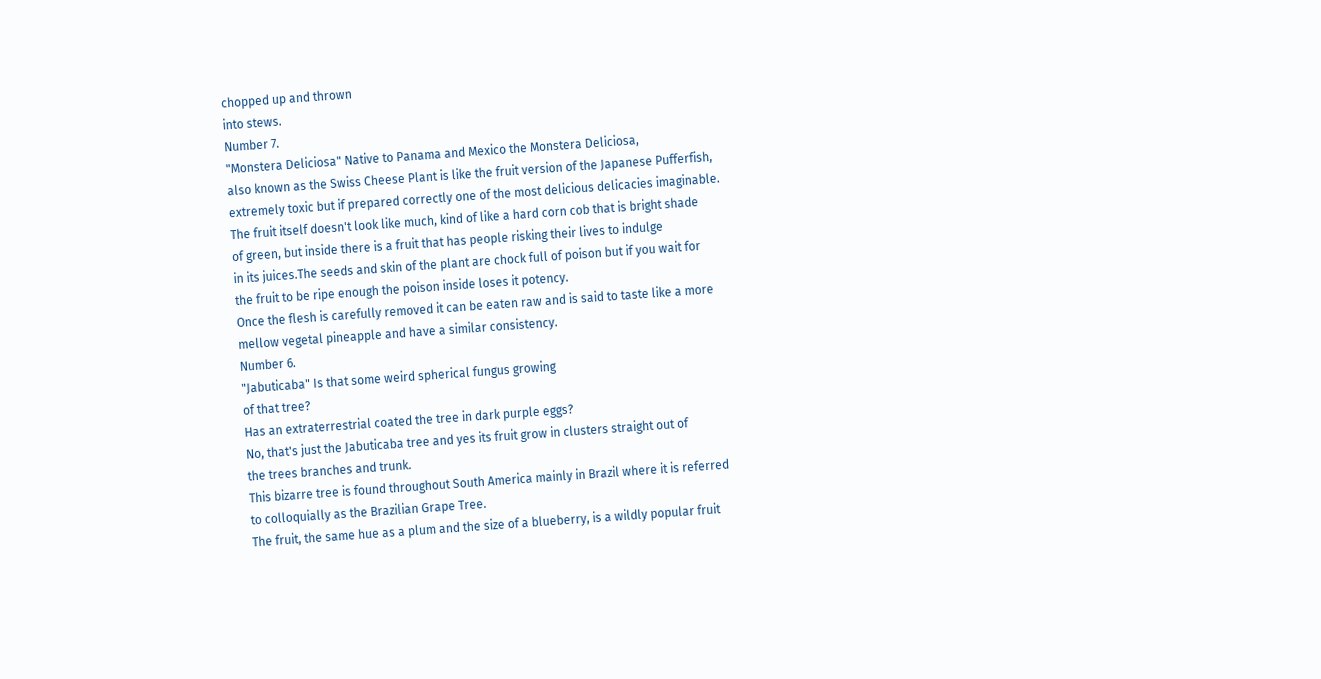chopped up and thrown
into stews.
Number 7.
"Monstera Deliciosa" Native to Panama and Mexico the Monstera Deliciosa,
also known as the Swiss Cheese Plant is like the fruit version of the Japanese Pufferfish,
extremely toxic but if prepared correctly one of the most delicious delicacies imaginable.
The fruit itself doesn't look like much, kind of like a hard corn cob that is bright shade
of green, but inside there is a fruit that has people risking their lives to indulge
in its juices.The seeds and skin of the plant are chock full of poison but if you wait for
the fruit to be ripe enough the poison inside loses it potency.
Once the flesh is carefully removed it can be eaten raw and is said to taste like a more
mellow vegetal pineapple and have a similar consistency.
Number 6.
"Jabuticaba" Is that some weird spherical fungus growing
of that tree?
Has an extraterrestrial coated the tree in dark purple eggs?
No, that's just the Jabuticaba tree and yes its fruit grow in clusters straight out of
the trees branches and trunk.
This bizarre tree is found throughout South America mainly in Brazil where it is referred
to colloquially as the Brazilian Grape Tree.
The fruit, the same hue as a plum and the size of a blueberry, is a wildly popular fruit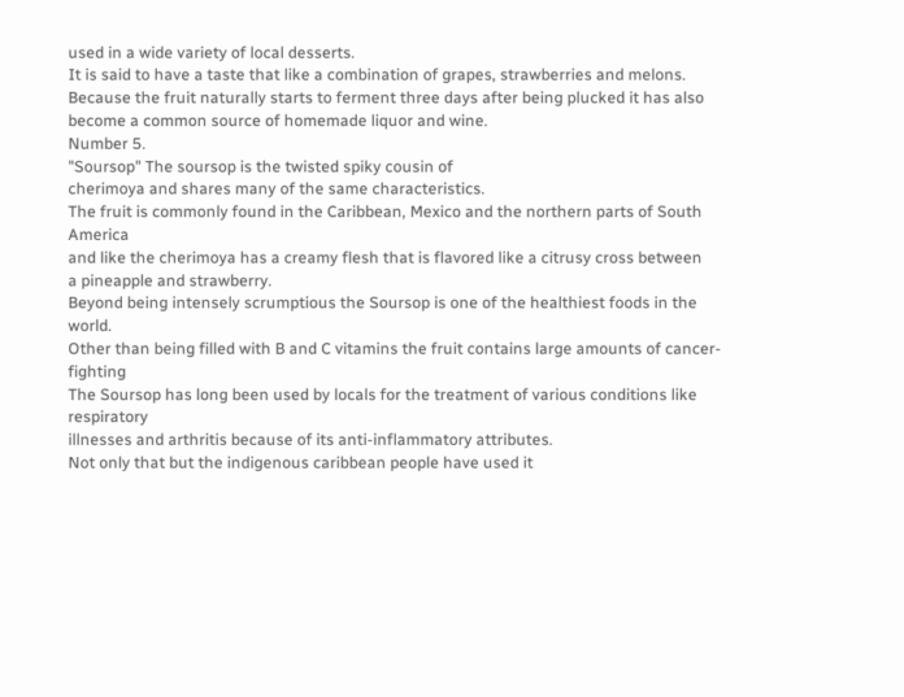used in a wide variety of local desserts.
It is said to have a taste that like a combination of grapes, strawberries and melons.
Because the fruit naturally starts to ferment three days after being plucked it has also
become a common source of homemade liquor and wine.
Number 5.
"Soursop" The soursop is the twisted spiky cousin of
cherimoya and shares many of the same characteristics.
The fruit is commonly found in the Caribbean, Mexico and the northern parts of South America
and like the cherimoya has a creamy flesh that is flavored like a citrusy cross between
a pineapple and strawberry.
Beyond being intensely scrumptious the Soursop is one of the healthiest foods in the world.
Other than being filled with B and C vitamins the fruit contains large amounts of cancer-fighting
The Soursop has long been used by locals for the treatment of various conditions like respiratory
illnesses and arthritis because of its anti-inflammatory attributes.
Not only that but the indigenous caribbean people have used it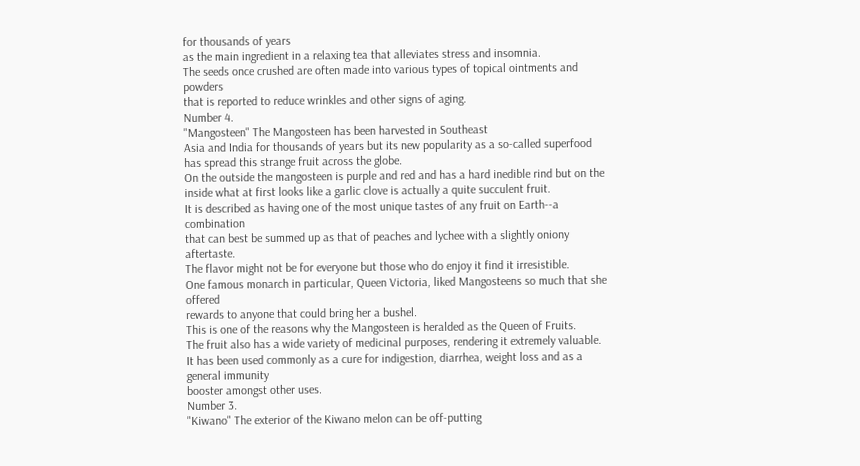for thousands of years
as the main ingredient in a relaxing tea that alleviates stress and insomnia.
The seeds once crushed are often made into various types of topical ointments and powders
that is reported to reduce wrinkles and other signs of aging.
Number 4.
"Mangosteen" The Mangosteen has been harvested in Southeast
Asia and India for thousands of years but its new popularity as a so-called superfood
has spread this strange fruit across the globe.
On the outside the mangosteen is purple and red and has a hard inedible rind but on the
inside what at first looks like a garlic clove is actually a quite succulent fruit.
It is described as having one of the most unique tastes of any fruit on Earth--a combination
that can best be summed up as that of peaches and lychee with a slightly oniony aftertaste.
The flavor might not be for everyone but those who do enjoy it find it irresistible.
One famous monarch in particular, Queen Victoria, liked Mangosteens so much that she offered
rewards to anyone that could bring her a bushel.
This is one of the reasons why the Mangosteen is heralded as the Queen of Fruits.
The fruit also has a wide variety of medicinal purposes, rendering it extremely valuable.
It has been used commonly as a cure for indigestion, diarrhea, weight loss and as a general immunity
booster amongst other uses.
Number 3.
"Kiwano" The exterior of the Kiwano melon can be off-putting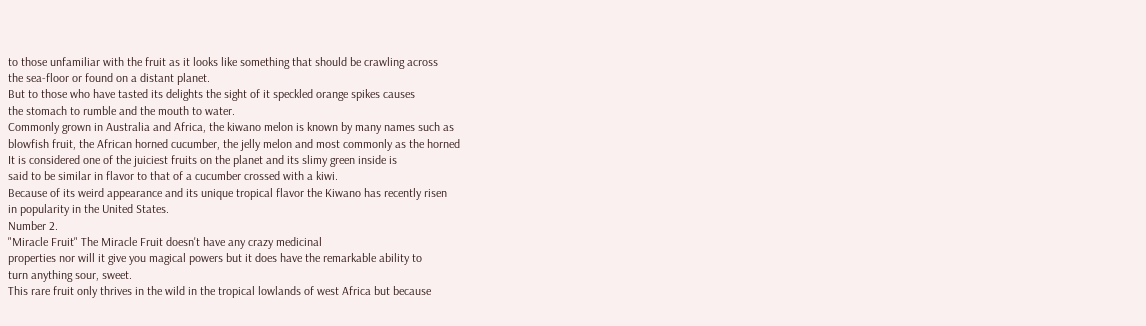to those unfamiliar with the fruit as it looks like something that should be crawling across
the sea-floor or found on a distant planet.
But to those who have tasted its delights the sight of it speckled orange spikes causes
the stomach to rumble and the mouth to water.
Commonly grown in Australia and Africa, the kiwano melon is known by many names such as
blowfish fruit, the African horned cucumber, the jelly melon and most commonly as the horned
It is considered one of the juiciest fruits on the planet and its slimy green inside is
said to be similar in flavor to that of a cucumber crossed with a kiwi.
Because of its weird appearance and its unique tropical flavor the Kiwano has recently risen
in popularity in the United States.
Number 2.
"Miracle Fruit" The Miracle Fruit doesn't have any crazy medicinal
properties nor will it give you magical powers but it does have the remarkable ability to
turn anything sour, sweet.
This rare fruit only thrives in the wild in the tropical lowlands of west Africa but because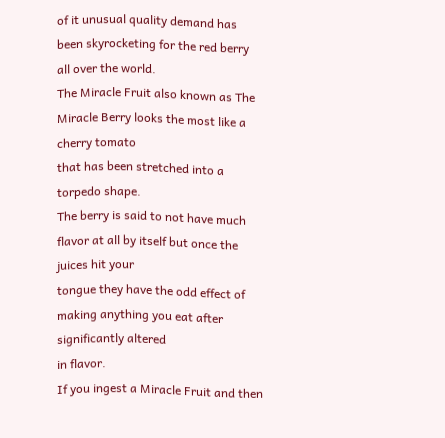of it unusual quality demand has been skyrocketing for the red berry all over the world.
The Miracle Fruit also known as The Miracle Berry looks the most like a cherry tomato
that has been stretched into a torpedo shape.
The berry is said to not have much flavor at all by itself but once the juices hit your
tongue they have the odd effect of making anything you eat after significantly altered
in flavor.
If you ingest a Miracle Fruit and then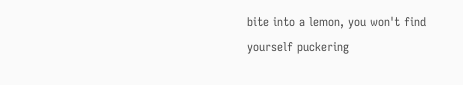bite into a lemon, you won't find yourself puckering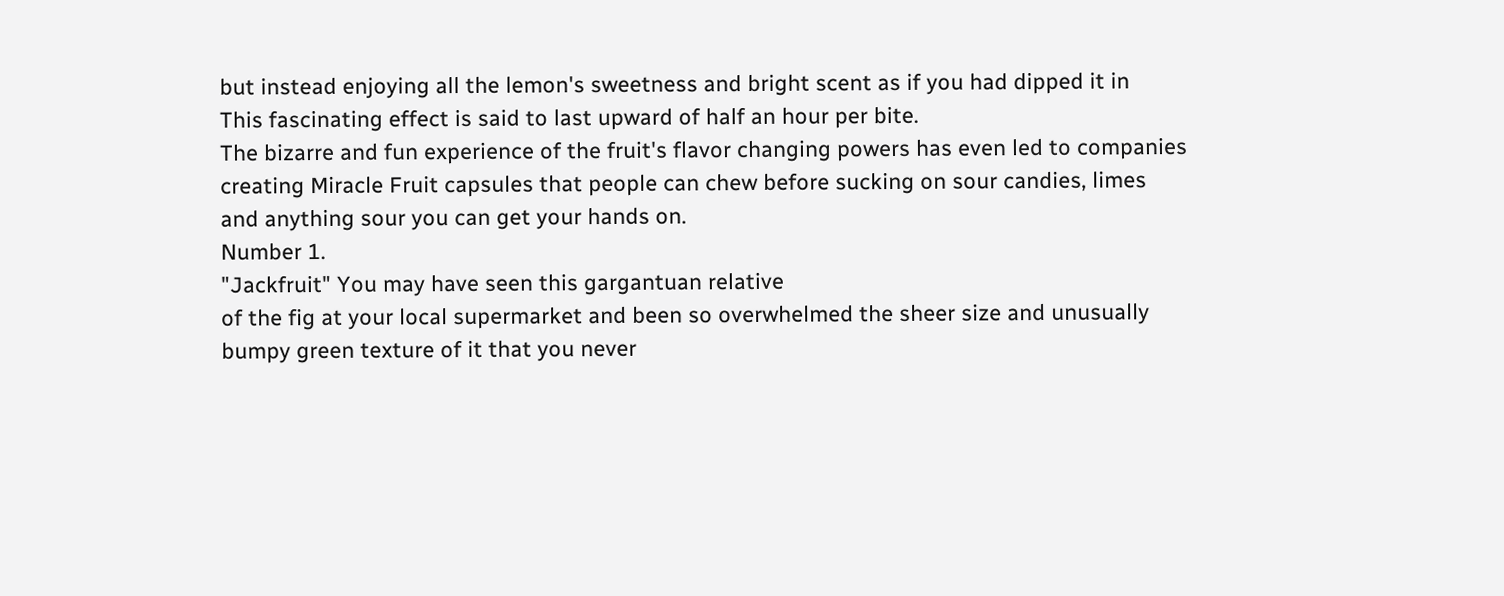but instead enjoying all the lemon's sweetness and bright scent as if you had dipped it in
This fascinating effect is said to last upward of half an hour per bite.
The bizarre and fun experience of the fruit's flavor changing powers has even led to companies
creating Miracle Fruit capsules that people can chew before sucking on sour candies, limes
and anything sour you can get your hands on.
Number 1.
"Jackfruit" You may have seen this gargantuan relative
of the fig at your local supermarket and been so overwhelmed the sheer size and unusually
bumpy green texture of it that you never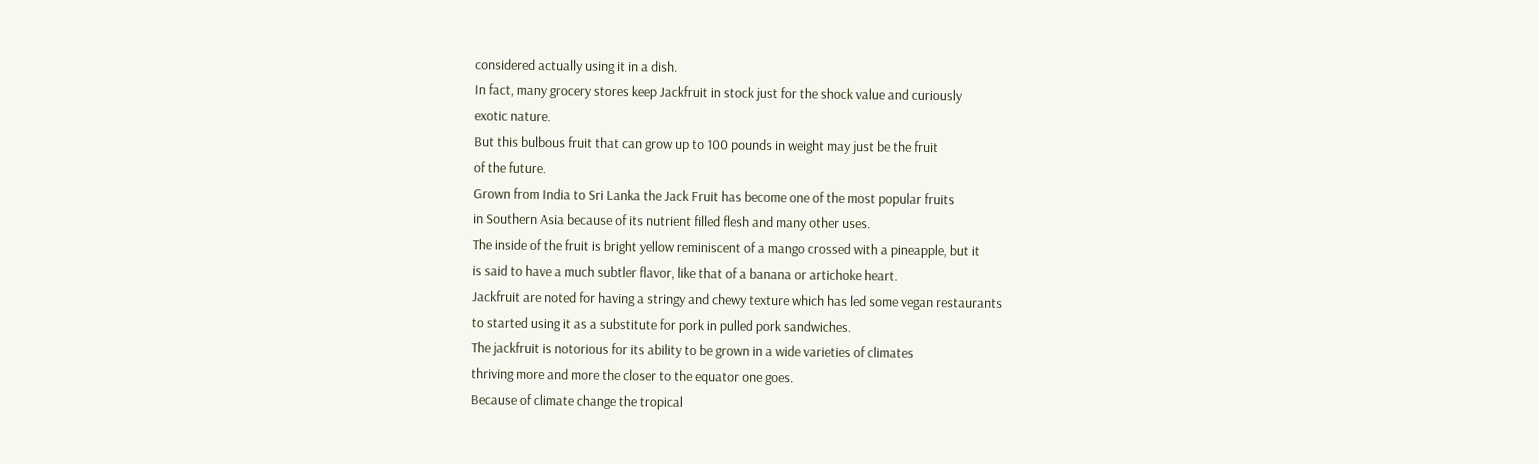considered actually using it in a dish.
In fact, many grocery stores keep Jackfruit in stock just for the shock value and curiously
exotic nature.
But this bulbous fruit that can grow up to 100 pounds in weight may just be the fruit
of the future.
Grown from India to Sri Lanka the Jack Fruit has become one of the most popular fruits
in Southern Asia because of its nutrient filled flesh and many other uses.
The inside of the fruit is bright yellow reminiscent of a mango crossed with a pineapple, but it
is said to have a much subtler flavor, like that of a banana or artichoke heart.
Jackfruit are noted for having a stringy and chewy texture which has led some vegan restaurants
to started using it as a substitute for pork in pulled pork sandwiches.
The jackfruit is notorious for its ability to be grown in a wide varieties of climates
thriving more and more the closer to the equator one goes.
Because of climate change the tropical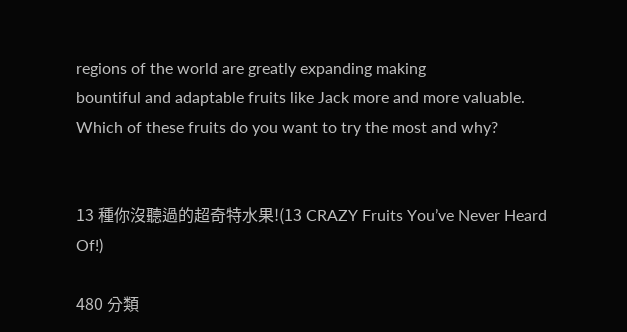regions of the world are greatly expanding making
bountiful and adaptable fruits like Jack more and more valuable.
Which of these fruits do you want to try the most and why?


13 種你沒聽過的超奇特水果!(13 CRAZY Fruits You’ve Never Heard Of!)

480 分類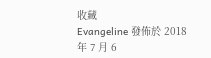收藏
Evangeline 發佈於 2018 年 7 月 6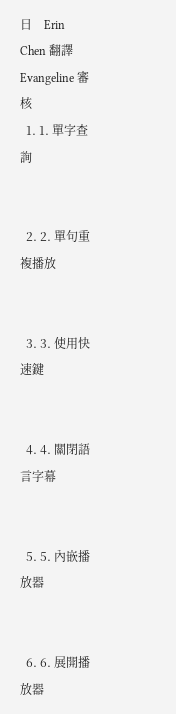日    Erin Chen 翻譯    Evangeline 審核
  1. 1. 單字查詢


  2. 2. 單句重複播放


  3. 3. 使用快速鍵


  4. 4. 關閉語言字幕


  5. 5. 內嵌播放器


  6. 6. 展開播放器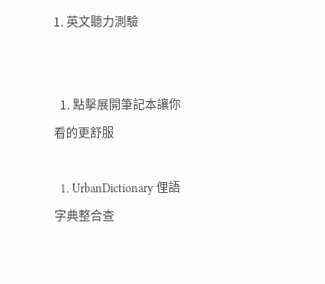1. 英文聽力測驗


  1. 點擊展開筆記本讓你看的更舒服

  1. UrbanDictionary 俚語字典整合查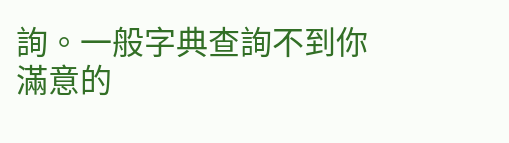詢。一般字典查詢不到你滿意的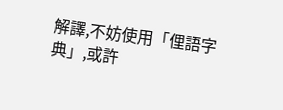解譯,不妨使用「俚語字典」,或許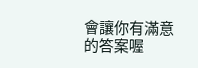會讓你有滿意的答案喔